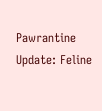Pawrantine Update: Feline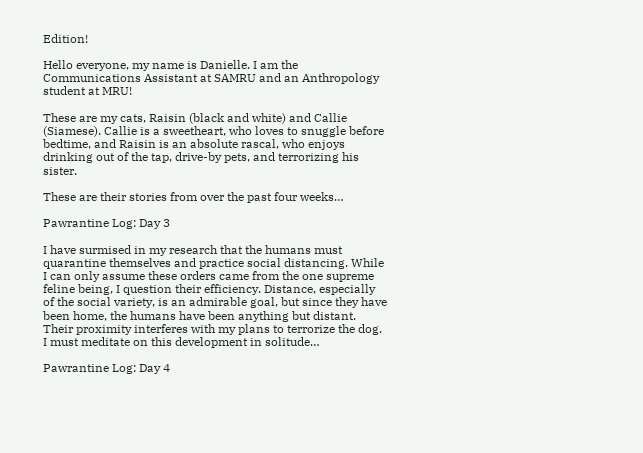Edition!

Hello everyone, my name is Danielle. I am the Communications Assistant at SAMRU and an Anthropology student at MRU!

These are my cats, Raisin (black and white) and Callie (Siamese). Callie is a sweetheart, who loves to snuggle before bedtime, and Raisin is an absolute rascal, who enjoys drinking out of the tap, drive-by pets, and terrorizing his sister.

These are their stories from over the past four weeks…

Pawrantine Log: Day 3

I have surmised in my research that the humans must quarantine themselves and practice social distancing. While I can only assume these orders came from the one supreme feline being, I question their efficiency. Distance, especially of the social variety, is an admirable goal, but since they have been home, the humans have been anything but distant. Their proximity interferes with my plans to terrorize the dog. I must meditate on this development in solitude…

Pawrantine Log: Day 4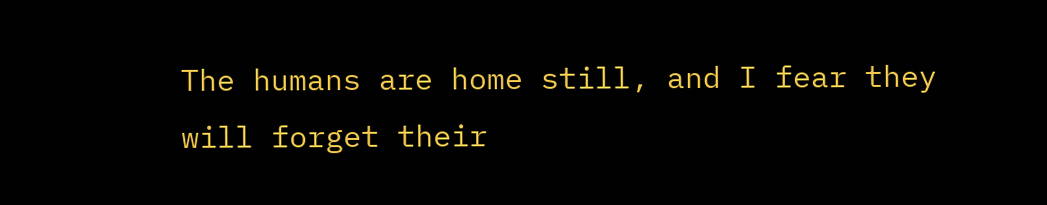The humans are home still, and I fear they will forget their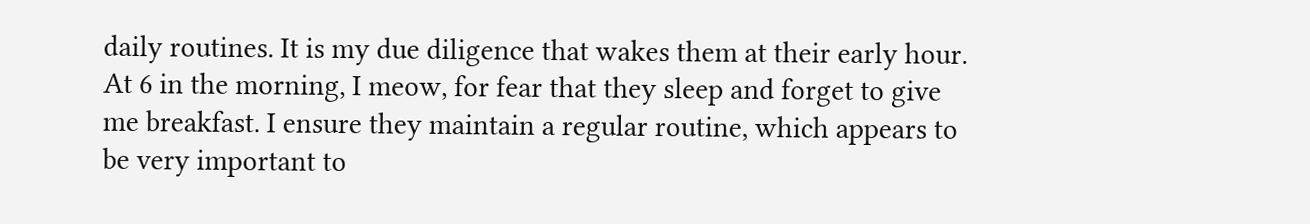daily routines. It is my due diligence that wakes them at their early hour. At 6 in the morning, I meow, for fear that they sleep and forget to give me breakfast. I ensure they maintain a regular routine, which appears to be very important to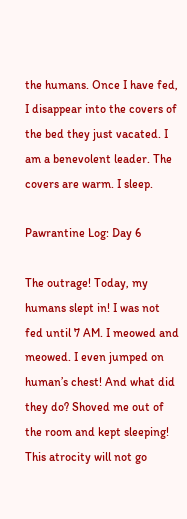the humans. Once I have fed, I disappear into the covers of the bed they just vacated. I am a benevolent leader. The covers are warm. I sleep.

Pawrantine Log: Day 6

The outrage! Today, my humans slept in! I was not fed until 7 AM. I meowed and meowed. I even jumped on human’s chest! And what did they do? Shoved me out of the room and kept sleeping! This atrocity will not go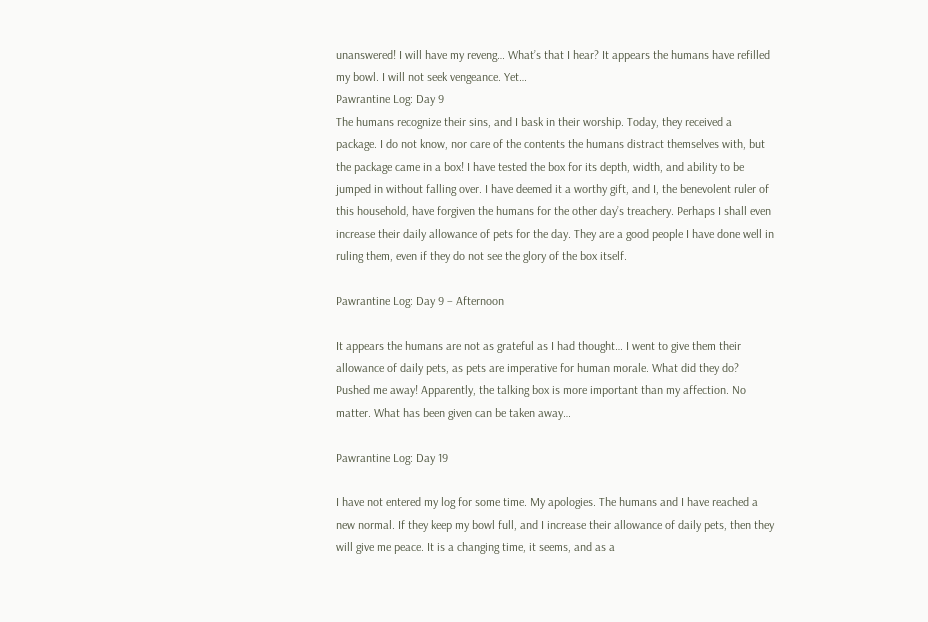unanswered! I will have my reveng… What’s that I hear? It appears the humans have refilled my bowl. I will not seek vengeance. Yet…
Pawrantine Log: Day 9
The humans recognize their sins, and I bask in their worship. Today, they received a package. I do not know, nor care of the contents the humans distract themselves with, but the package came in a box! I have tested the box for its depth, width, and ability to be jumped in without falling over. I have deemed it a worthy gift, and I, the benevolent ruler of this household, have forgiven the humans for the other day’s treachery. Perhaps I shall even increase their daily allowance of pets for the day. They are a good people I have done well in ruling them, even if they do not see the glory of the box itself.

Pawrantine Log: Day 9 – Afternoon

It appears the humans are not as grateful as I had thought… I went to give them their allowance of daily pets, as pets are imperative for human morale. What did they do? Pushed me away! Apparently, the talking box is more important than my affection. No matter. What has been given can be taken away…

Pawrantine Log: Day 19

I have not entered my log for some time. My apologies. The humans and I have reached a new normal. If they keep my bowl full, and I increase their allowance of daily pets, then they will give me peace. It is a changing time, it seems, and as a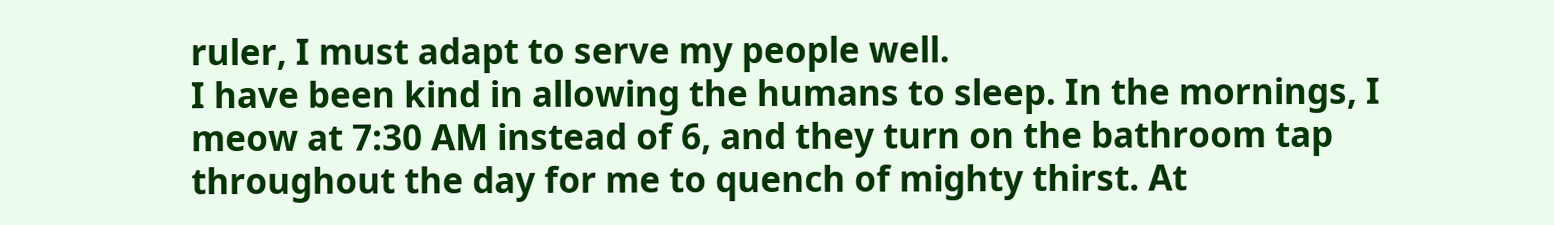ruler, I must adapt to serve my people well.
I have been kind in allowing the humans to sleep. In the mornings, I meow at 7:30 AM instead of 6, and they turn on the bathroom tap throughout the day for me to quench of mighty thirst. At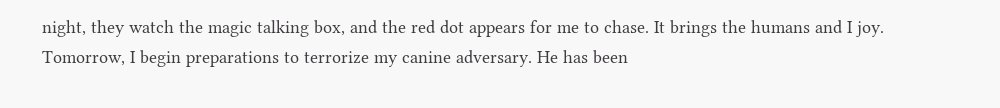night, they watch the magic talking box, and the red dot appears for me to chase. It brings the humans and I joy.
Tomorrow, I begin preparations to terrorize my canine adversary. He has been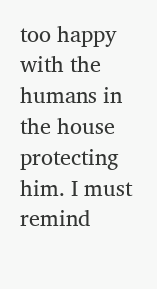too happy with the humans in the house protecting him. I must remind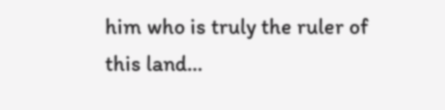him who is truly the ruler of this land…